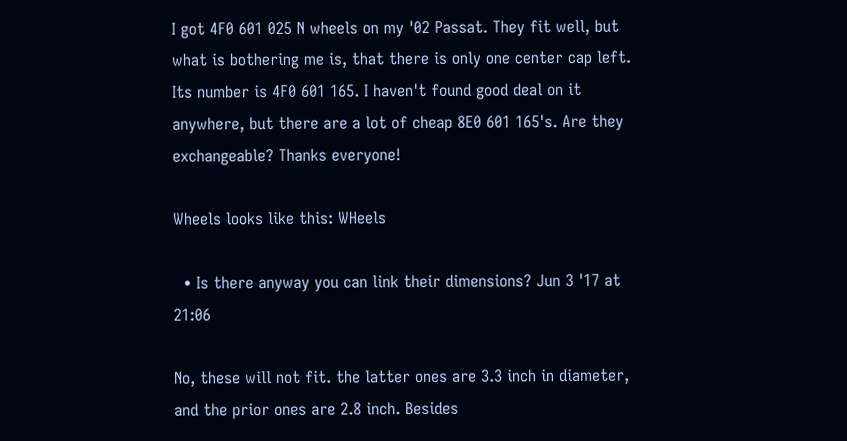I got 4F0 601 025 N wheels on my '02 Passat. They fit well, but what is bothering me is, that there is only one center cap left. Its number is 4F0 601 165. I haven't found good deal on it anywhere, but there are a lot of cheap 8E0 601 165's. Are they exchangeable? Thanks everyone!

Wheels looks like this: WHeels

  • Is there anyway you can link their dimensions? Jun 3 '17 at 21:06

No, these will not fit. the latter ones are 3.3 inch in diameter, and the prior ones are 2.8 inch. Besides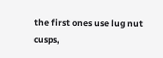the first ones use lug nut cusps,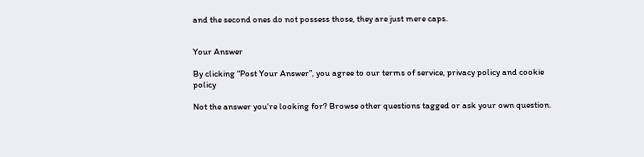and the second ones do not possess those, they are just mere caps.


Your Answer

By clicking “Post Your Answer”, you agree to our terms of service, privacy policy and cookie policy

Not the answer you're looking for? Browse other questions tagged or ask your own question.